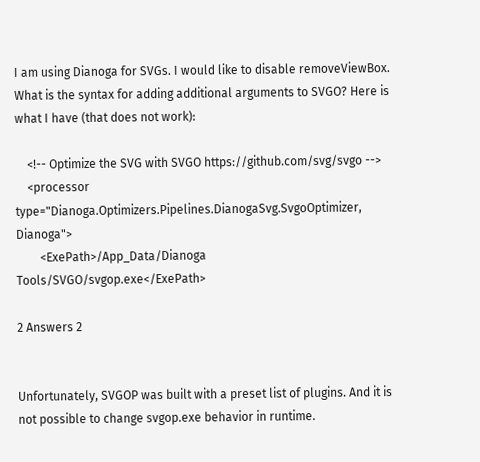I am using Dianoga for SVGs. I would like to disable removeViewBox. What is the syntax for adding additional arguments to SVGO? Here is what I have (that does not work):

    <!-- Optimize the SVG with SVGO https://github.com/svg/svgo -->
    <processor type="Dianoga.Optimizers.Pipelines.DianogaSvg.SvgoOptimizer, Dianoga">
        <ExePath>/App_Data/Dianoga Tools/SVGO/svgop.exe</ExePath>

2 Answers 2


Unfortunately, SVGOP was built with a preset list of plugins. And it is not possible to change svgop.exe behavior in runtime.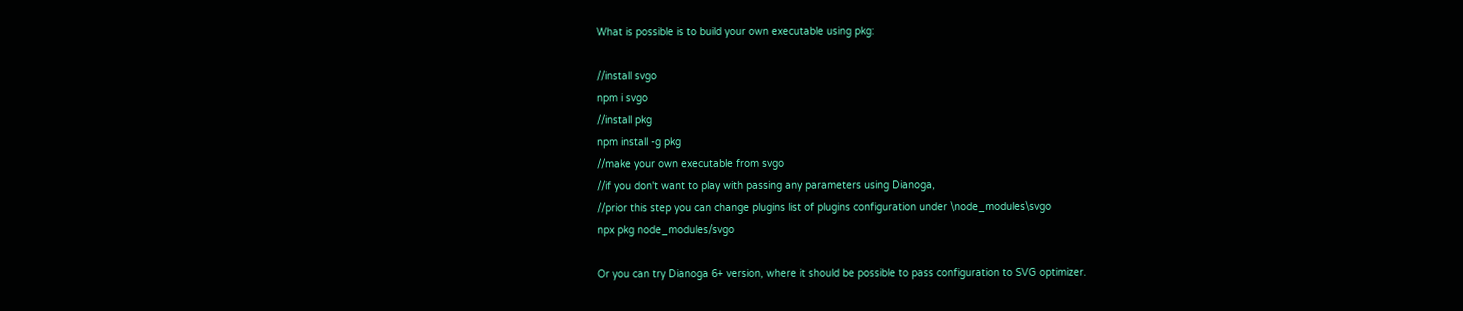What is possible is to build your own executable using pkg:

//install svgo
npm i svgo
//install pkg
npm install -g pkg
//make your own executable from svgo
//if you don't want to play with passing any parameters using Dianoga,
//prior this step you can change plugins list of plugins configuration under \node_modules\svgo
npx pkg node_modules/svgo

Or you can try Dianoga 6+ version, where it should be possible to pass configuration to SVG optimizer.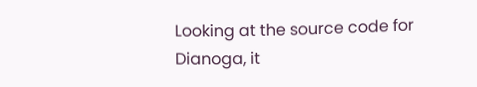Looking at the source code for Dianoga, it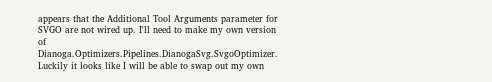appears that the Additional Tool Arguments parameter for SVGO are not wired up. I'll need to make my own version of Dianoga.Optimizers.Pipelines.DianogaSvg.SvgoOptimizer. Luckily it looks like I will be able to swap out my own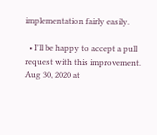implementation fairly easily.

  • I'll be happy to accept a pull request with this improvement. Aug 30, 2020 at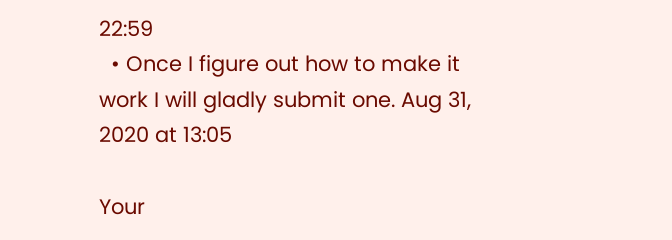22:59
  • Once I figure out how to make it work I will gladly submit one. Aug 31, 2020 at 13:05

Your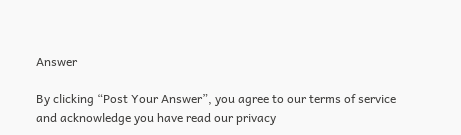Answer

By clicking “Post Your Answer”, you agree to our terms of service and acknowledge you have read our privacy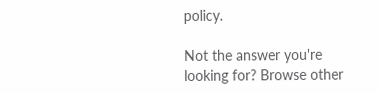policy.

Not the answer you're looking for? Browse other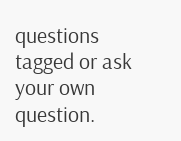questions tagged or ask your own question.